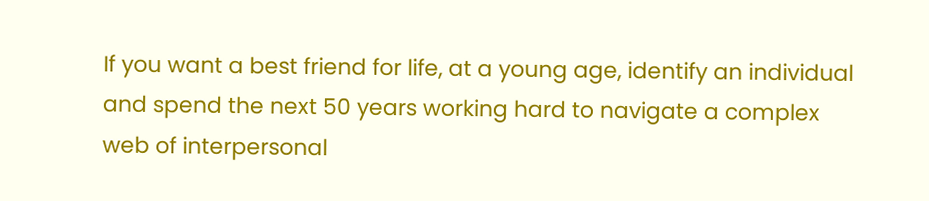If you want a best friend for life, at a young age, identify an individual and spend the next 50 years working hard to navigate a complex web of interpersonal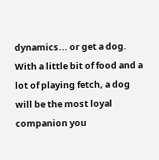dynamics... or get a dog. With a little bit of food and a lot of playing fetch, a dog will be the most loyal companion you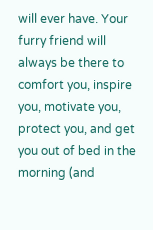will ever have. Your furry friend will always be there to comfort you, inspire you, motivate you, protect you, and get you out of bed in the morning (and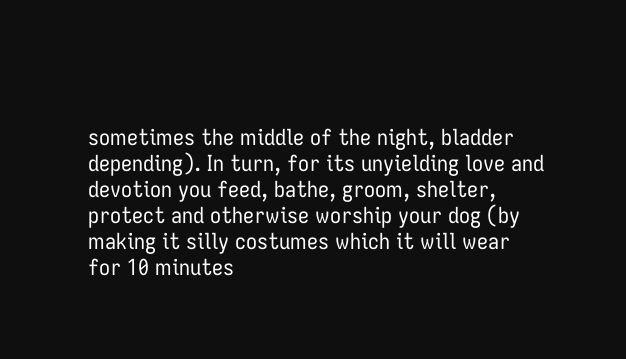sometimes the middle of the night, bladder depending). In turn, for its unyielding love and devotion you feed, bathe, groom, shelter, protect and otherwise worship your dog (by making it silly costumes which it will wear for 10 minutes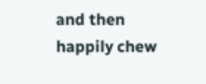and then happily chew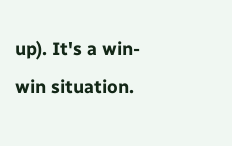up). It's a win-win situation.